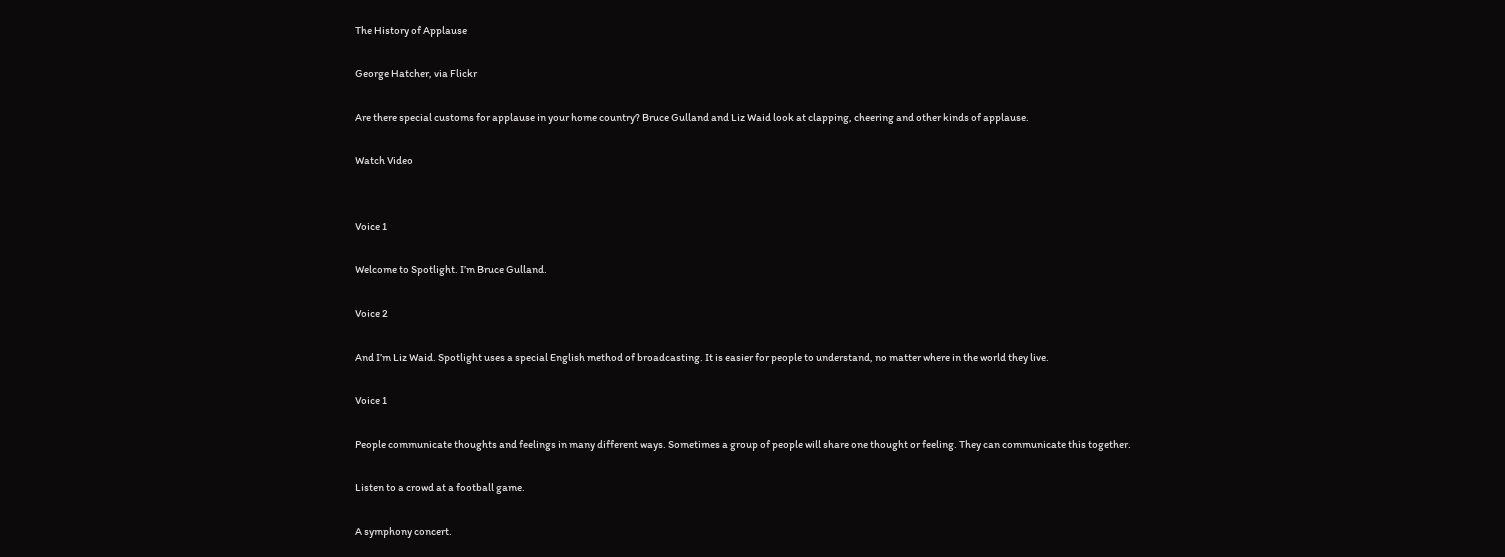The History of Applause

George Hatcher, via Flickr

Are there special customs for applause in your home country? Bruce Gulland and Liz Waid look at clapping, cheering and other kinds of applause.

Watch Video


Voice 1

Welcome to Spotlight. I’m Bruce Gulland.

Voice 2

And I’m Liz Waid. Spotlight uses a special English method of broadcasting. It is easier for people to understand, no matter where in the world they live.

Voice 1

People communicate thoughts and feelings in many different ways. Sometimes a group of people will share one thought or feeling. They can communicate this together.

Listen to a crowd at a football game.

A symphony concert.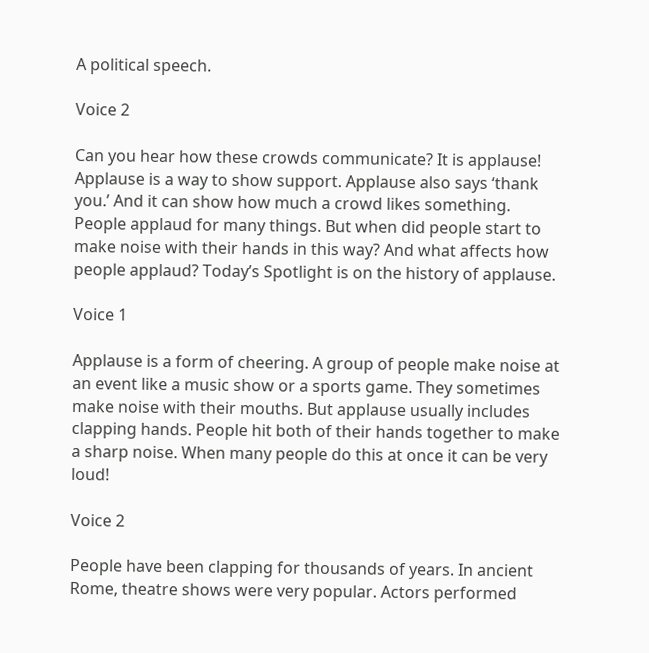A political speech.

Voice 2

Can you hear how these crowds communicate? It is applause! Applause is a way to show support. Applause also says ‘thank you.’ And it can show how much a crowd likes something. People applaud for many things. But when did people start to make noise with their hands in this way? And what affects how people applaud? Today’s Spotlight is on the history of applause.

Voice 1

Applause is a form of cheering. A group of people make noise at an event like a music show or a sports game. They sometimes make noise with their mouths. But applause usually includes clapping hands. People hit both of their hands together to make a sharp noise. When many people do this at once it can be very loud!

Voice 2

People have been clapping for thousands of years. In ancient Rome, theatre shows were very popular. Actors performed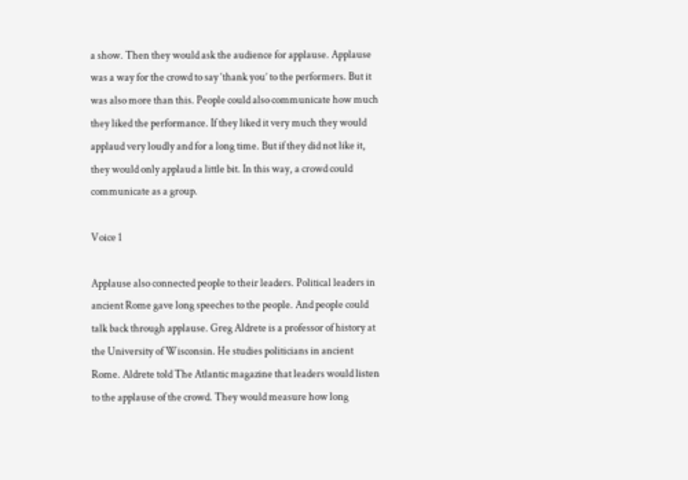a show. Then they would ask the audience for applause. Applause was a way for the crowd to say ‘thank you’ to the performers. But it was also more than this. People could also communicate how much they liked the performance. If they liked it very much they would applaud very loudly and for a long time. But if they did not like it, they would only applaud a little bit. In this way, a crowd could communicate as a group.

Voice 1

Applause also connected people to their leaders. Political leaders in ancient Rome gave long speeches to the people. And people could talk back through applause. Greg Aldrete is a professor of history at the University of Wisconsin. He studies politicians in ancient Rome. Aldrete told The Atlantic magazine that leaders would listen to the applause of the crowd. They would measure how long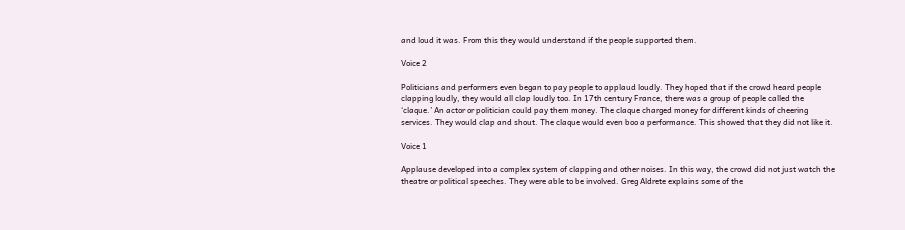and loud it was. From this they would understand if the people supported them.

Voice 2

Politicians and performers even began to pay people to applaud loudly. They hoped that if the crowd heard people clapping loudly, they would all clap loudly too. In 17th century France, there was a group of people called the ‘claque.’ An actor or politician could pay them money. The claque charged money for different kinds of cheering services. They would clap and shout. The claque would even boo a performance. This showed that they did not like it.

Voice 1

Applause developed into a complex system of clapping and other noises. In this way, the crowd did not just watch the theatre or political speeches. They were able to be involved. Greg Aldrete explains some of the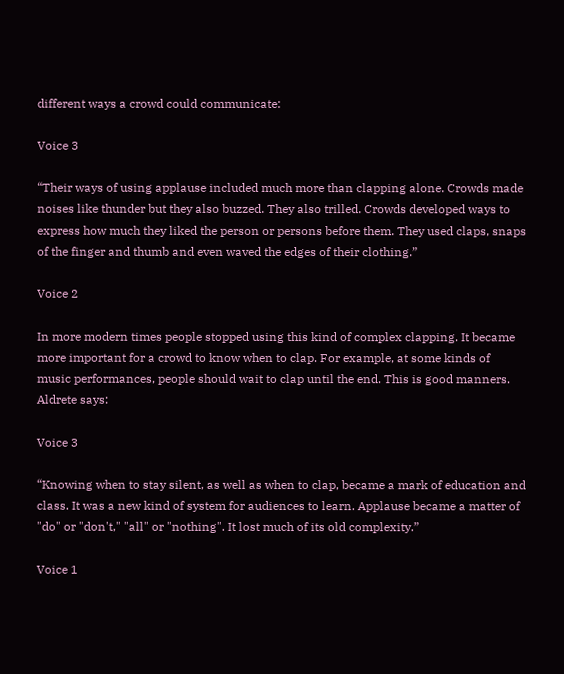different ways a crowd could communicate:

Voice 3

“Their ways of using applause included much more than clapping alone. Crowds made noises like thunder but they also buzzed. They also trilled. Crowds developed ways to express how much they liked the person or persons before them. They used claps, snaps of the finger and thumb and even waved the edges of their clothing.”

Voice 2

In more modern times people stopped using this kind of complex clapping. It became more important for a crowd to know when to clap. For example, at some kinds of music performances, people should wait to clap until the end. This is good manners. Aldrete says:

Voice 3

“Knowing when to stay silent, as well as when to clap, became a mark of education and class. It was a new kind of system for audiences to learn. Applause became a matter of "do" or "don't," "all" or "nothing". It lost much of its old complexity.”

Voice 1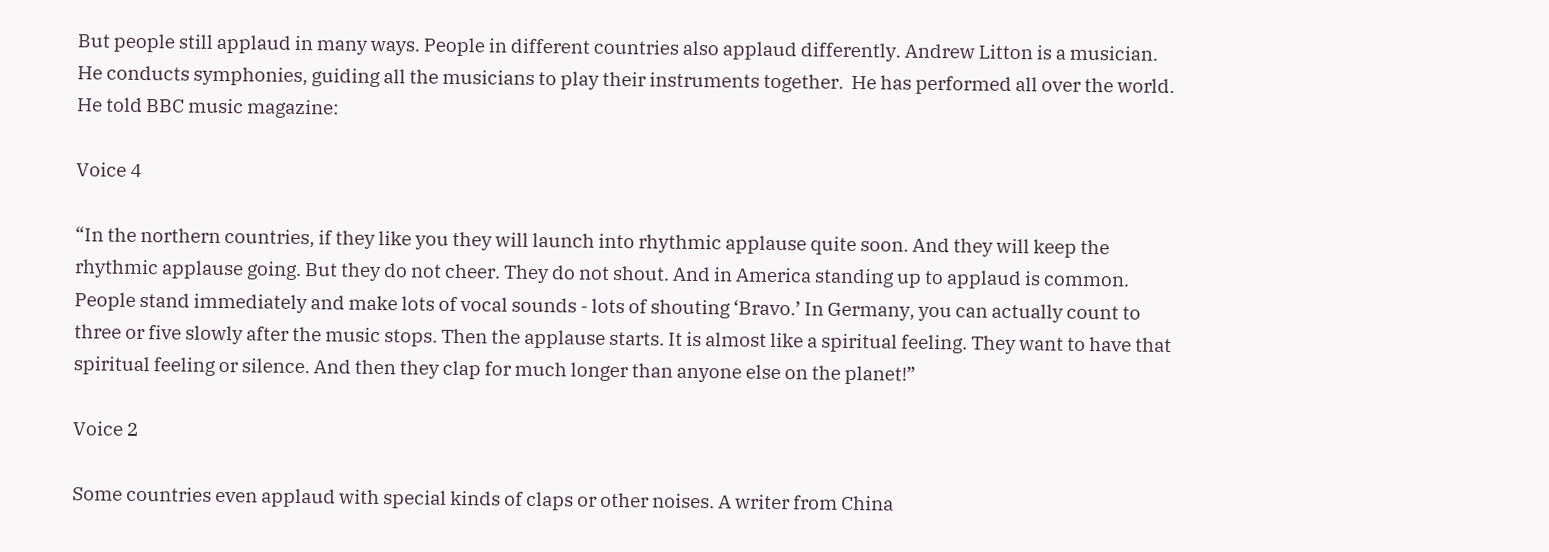But people still applaud in many ways. People in different countries also applaud differently. Andrew Litton is a musician. He conducts symphonies, guiding all the musicians to play their instruments together.  He has performed all over the world. He told BBC music magazine:

Voice 4

“In the northern countries, if they like you they will launch into rhythmic applause quite soon. And they will keep the rhythmic applause going. But they do not cheer. They do not shout. And in America standing up to applaud is common. People stand immediately and make lots of vocal sounds - lots of shouting ‘Bravo.’ In Germany, you can actually count to three or five slowly after the music stops. Then the applause starts. It is almost like a spiritual feeling. They want to have that spiritual feeling or silence. And then they clap for much longer than anyone else on the planet!”

Voice 2

Some countries even applaud with special kinds of claps or other noises. A writer from China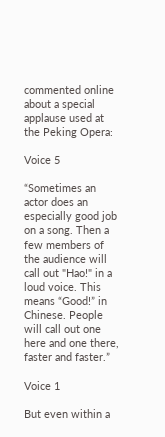commented online about a special applause used at the Peking Opera:

Voice 5

“Sometimes an actor does an especially good job on a song. Then a few members of the audience will call out "Hao!" in a loud voice. This means “Good!” in Chinese. People will call out one here and one there, faster and faster.”

Voice 1

But even within a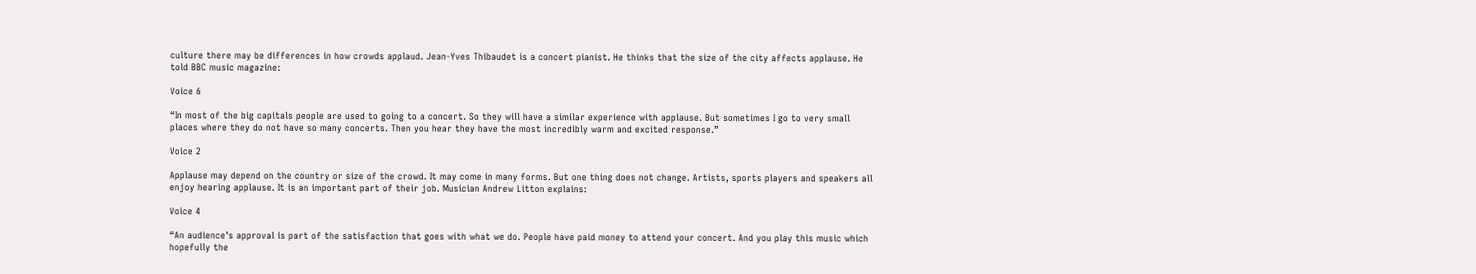culture there may be differences in how crowds applaud. Jean-Yves Thibaudet is a concert pianist. He thinks that the size of the city affects applause. He told BBC music magazine:

Voice 6

“In most of the big capitals people are used to going to a concert. So they will have a similar experience with applause. But sometimes I go to very small places where they do not have so many concerts. Then you hear they have the most incredibly warm and excited response.”

Voice 2

Applause may depend on the country or size of the crowd. It may come in many forms. But one thing does not change. Artists, sports players and speakers all enjoy hearing applause. It is an important part of their job. Musician Andrew Litton explains:

Voice 4

“An audience’s approval is part of the satisfaction that goes with what we do. People have paid money to attend your concert. And you play this music which hopefully the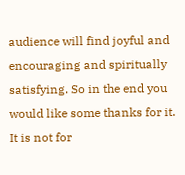audience will find joyful and encouraging and spiritually satisfying. So in the end you would like some thanks for it. It is not for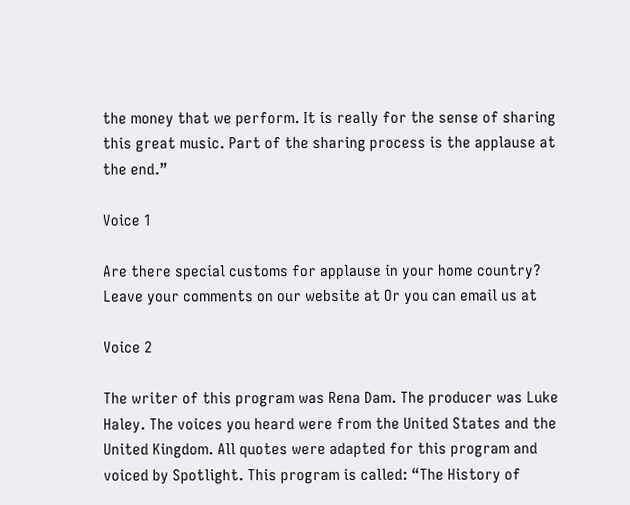the money that we perform. It is really for the sense of sharing this great music. Part of the sharing process is the applause at the end.”

Voice 1

Are there special customs for applause in your home country? Leave your comments on our website at Or you can email us at

Voice 2

The writer of this program was Rena Dam. The producer was Luke Haley. The voices you heard were from the United States and the United Kingdom. All quotes were adapted for this program and voiced by Spotlight. This program is called: “The History of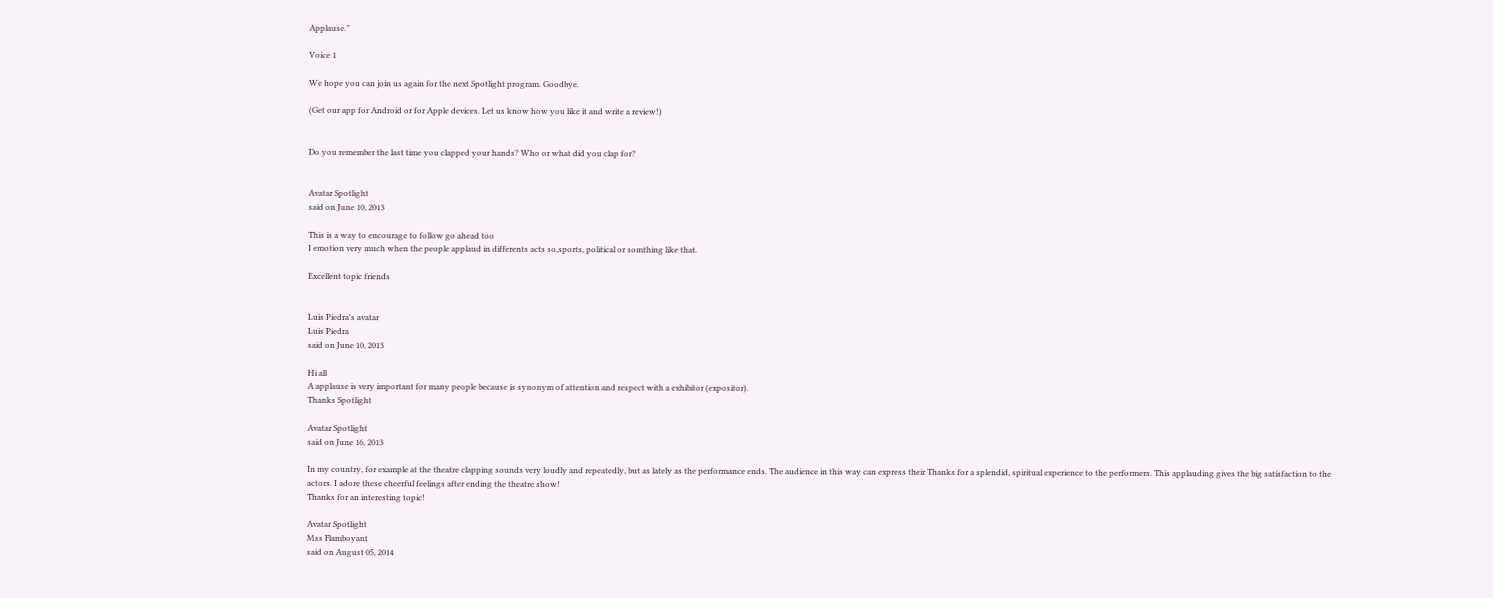Applause.”

Voice 1

We hope you can join us again for the next Spotlight program. Goodbye.

(Get our app for Android or for Apple devices. Let us know how you like it and write a review!)


Do you remember the last time you clapped your hands? Who or what did you clap for?


Avatar Spotlight
said on June 10, 2013

This is a way to encourage to follow go ahead too
I emotion very much when the people applaud in differents acts so,sports, political or somthing like that.

Excellent topic friends


Luis Piedra's avatar
Luis Piedra
said on June 10, 2013

Hi all
A applause is very important for many people because is synonym of attention and respect with a exhibitor (expositor).
Thanks Spotlight

Avatar Spotlight
said on June 16, 2013

In my country, for example at the theatre clapping sounds very loudly and repeatedly, but as lately as the performance ends. The audience in this way can express their Thanks for a splendid, spiritual experience to the performers. This applauding gives the big satisfaction to the actors. I adore these cheerful feelings after ending the theatre show!
Thanks for an interesting topic!

Avatar Spotlight
Mss Flamboyant
said on August 05, 2014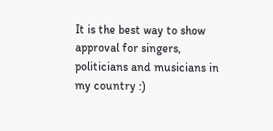It is the best way to show approval for singers, politicians and musicians in my country :)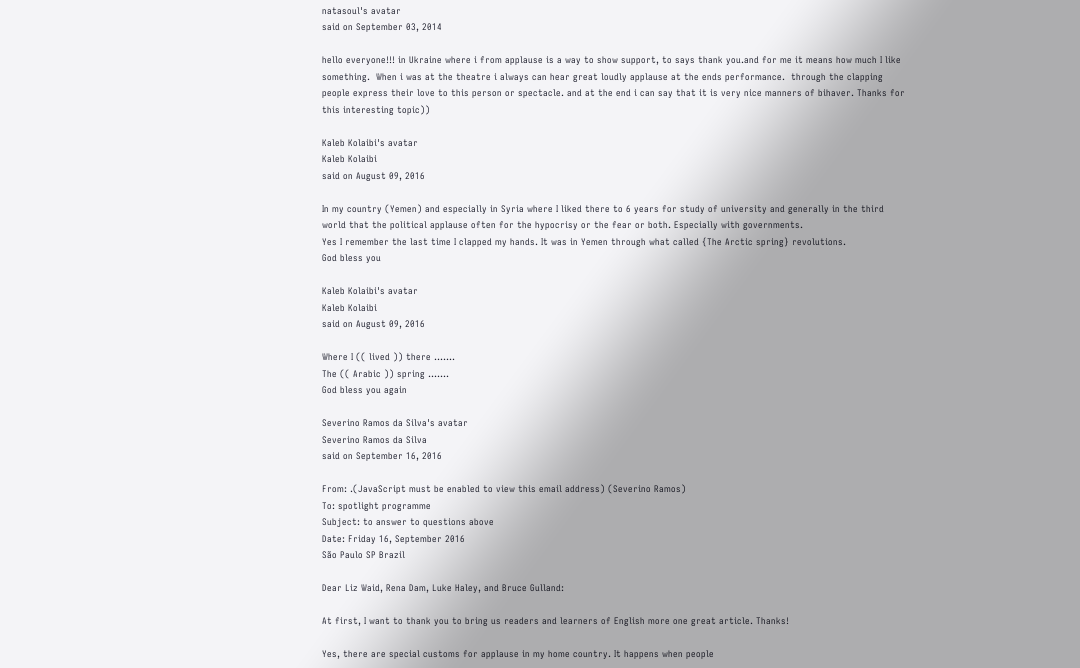natasoul's avatar
said on September 03, 2014

hello everyone!!! in Ukraine where i from applause is a way to show support, to says thank you.and for me it means how much I like something.  When i was at the theatre i always can hear great loudly applause at the ends performance.  through the clapping people express their love to this person or spectacle. and at the end i can say that it is very nice manners of bihaver. Thanks for this interesting topic))

Kaleb Kolaibi's avatar
Kaleb Kolaibi
said on August 09, 2016

In my country (Yemen) and especially in Syria where I liked there to 6 years for study of university and generally in the third world that the political applause often for the hypocrisy or the fear or both. Especially with governments.
Yes I remember the last time I clapped my hands. It was in Yemen through what called {The Arctic spring} revolutions.
God bless you

Kaleb Kolaibi's avatar
Kaleb Kolaibi
said on August 09, 2016

Where I (( lived )) there .......
The (( Arabic )) spring .......
God bless you again

Severino Ramos da Silva's avatar
Severino Ramos da Silva
said on September 16, 2016

From: .(JavaScript must be enabled to view this email address) (Severino Ramos)
To: spotlight programme
Subject: to answer to questions above
Date: Friday 16, September 2016
São Paulo SP Brazil

Dear Liz Waid, Rena Dam, Luke Haley, and Bruce Gulland:

At first, I want to thank you to bring us readers and learners of English more one great article. Thanks!

Yes, there are special customs for applause in my home country. It happens when people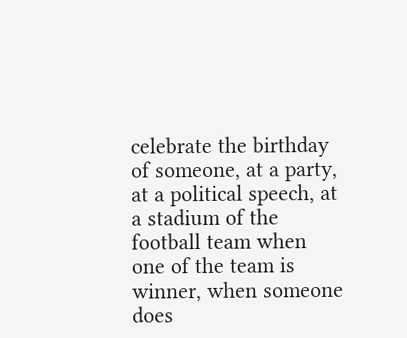celebrate the birthday of someone, at a party,  at a political speech, at a stadium of the football team when one of the team is winner, when someone does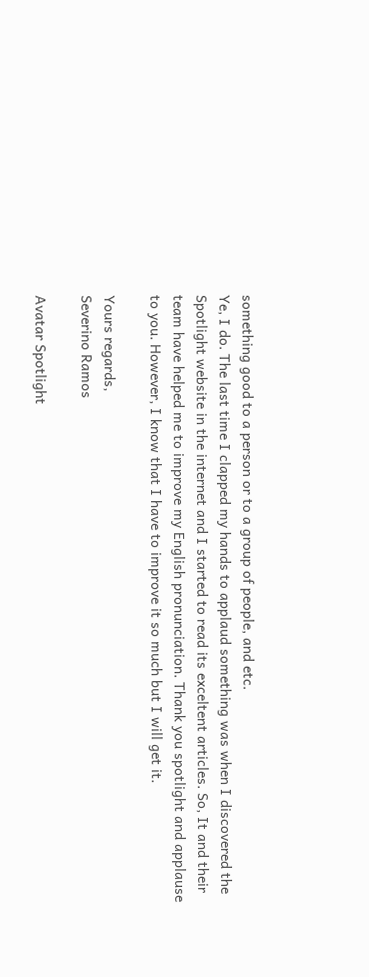something good to a person or to a group of people, and etc.
Ye, I do. The last time I clapped my hands to applaud something was when I discovered the Spotlight website in the internet and I started to read its exceltent articles. So, It and their team have helped me to improve my English pronunciation. Thank you spotlight and applause to you. However, I know that I have to improve it so much but I will get it.

Yours regards,
Severino Ramos

Avatar Spotlight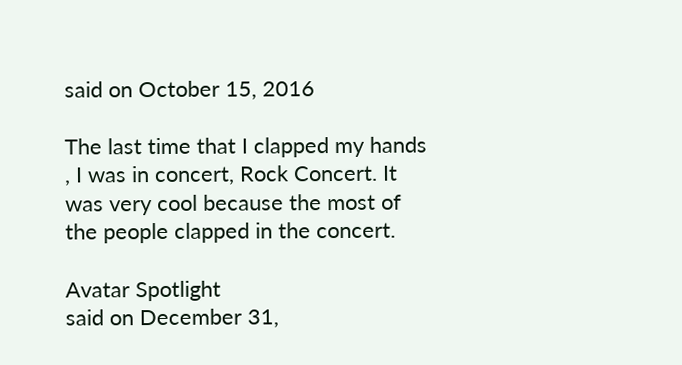said on October 15, 2016

The last time that I clapped my hands , I was in concert, Rock Concert. It was very cool because the most of the people clapped in the concert.

Avatar Spotlight
said on December 31,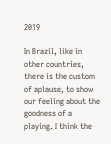2019

In Brazil, like in other countries, there is the custom of aplause, to show our feeling about the goodness of a playing. I think the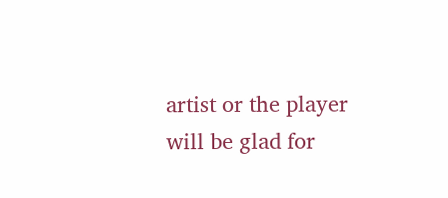artist or the player will be glad for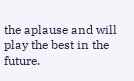the aplause and will play the best in the future.